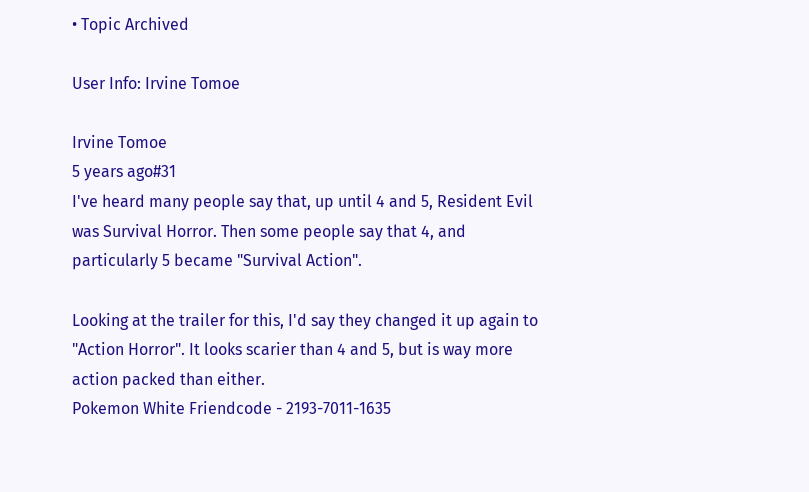• Topic Archived

User Info: Irvine Tomoe

Irvine Tomoe
5 years ago#31
I've heard many people say that, up until 4 and 5, Resident Evil was Survival Horror. Then some people say that 4, and particularly 5 became "Survival Action".

Looking at the trailer for this, I'd say they changed it up again to "Action Horror". It looks scarier than 4 and 5, but is way more action packed than either.
Pokemon White Friendcode - 2193-7011-1635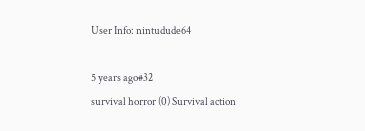User Info: nintudude64

5 years ago#32
survival horror (0) Survival action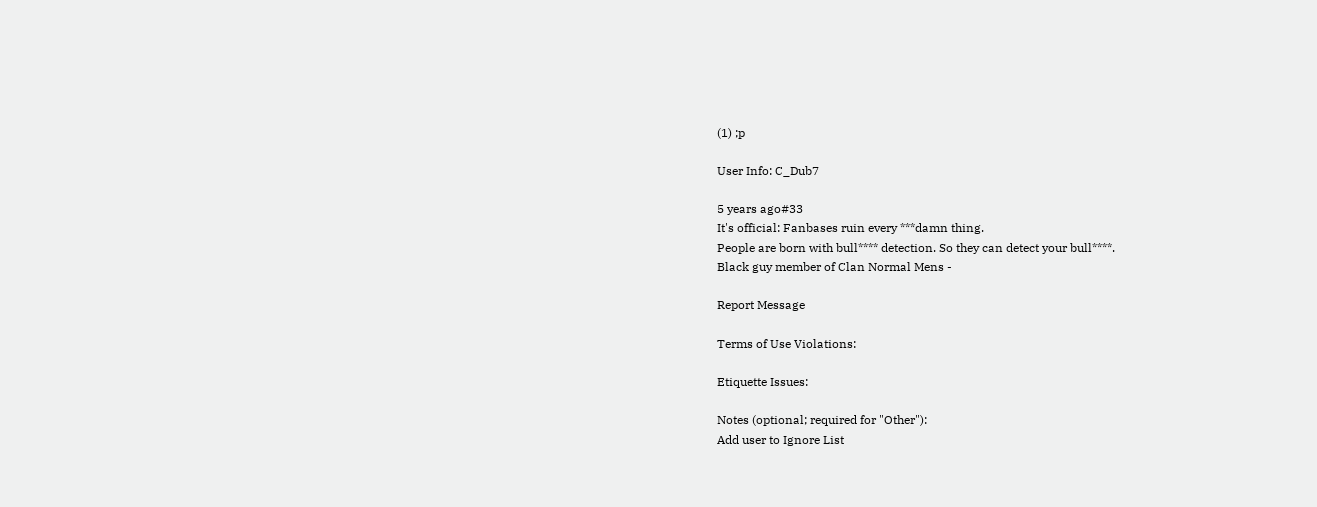(1) ;p

User Info: C_Dub7

5 years ago#33
It's official: Fanbases ruin every ***damn thing.
People are born with bull**** detection. So they can detect your bull****.
Black guy member of Clan Normal Mens -

Report Message

Terms of Use Violations:

Etiquette Issues:

Notes (optional; required for "Other"):
Add user to Ignore List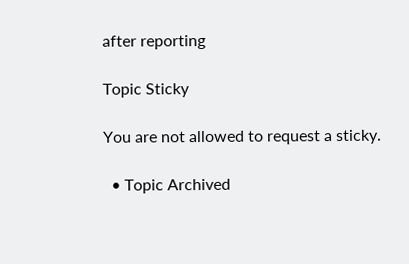after reporting

Topic Sticky

You are not allowed to request a sticky.

  • Topic Archived